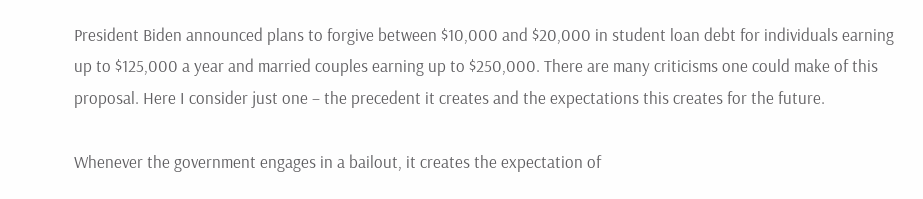President Biden announced plans to forgive between $10,000 and $20,000 in student loan debt for individuals earning up to $125,000 a year and married couples earning up to $250,000. There are many criticisms one could make of this proposal. Here I consider just one – the precedent it creates and the expectations this creates for the future.

Whenever the government engages in a bailout, it creates the expectation of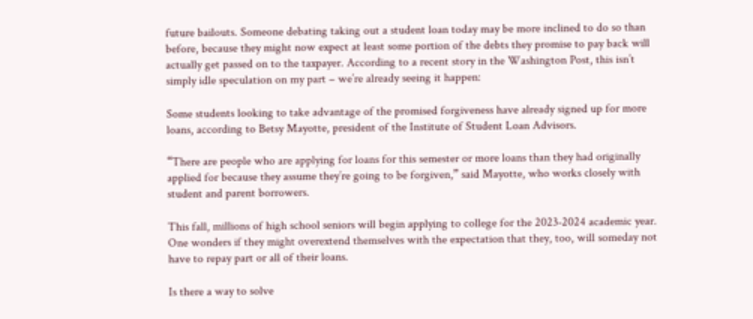future bailouts. Someone debating taking out a student loan today may be more inclined to do so than before, because they might now expect at least some portion of the debts they promise to pay back will actually get passed on to the taxpayer. According to a recent story in the Washington Post, this isn’t simply idle speculation on my part – we’re already seeing it happen:

Some students looking to take advantage of the promised forgiveness have already signed up for more loans, according to Betsy Mayotte, president of the Institute of Student Loan Advisors.

“There are people who are applying for loans for this semester or more loans than they had originally applied for because they assume they’re going to be forgiven,” said Mayotte, who works closely with student and parent borrowers.

This fall, millions of high school seniors will begin applying to college for the 2023-2024 academic year. One wonders if they might overextend themselves with the expectation that they, too, will someday not have to repay part or all of their loans.

Is there a way to solve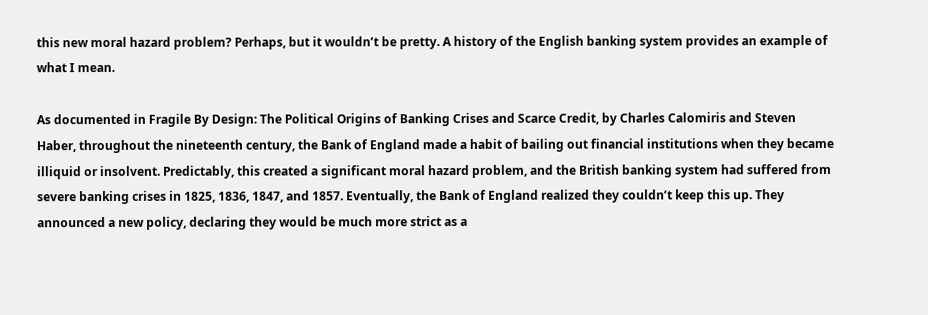this new moral hazard problem? Perhaps, but it wouldn’t be pretty. A history of the English banking system provides an example of what I mean.

As documented in Fragile By Design: The Political Origins of Banking Crises and Scarce Credit, by Charles Calomiris and Steven Haber, throughout the nineteenth century, the Bank of England made a habit of bailing out financial institutions when they became illiquid or insolvent. Predictably, this created a significant moral hazard problem, and the British banking system had suffered from severe banking crises in 1825, 1836, 1847, and 1857. Eventually, the Bank of England realized they couldn’t keep this up. They announced a new policy, declaring they would be much more strict as a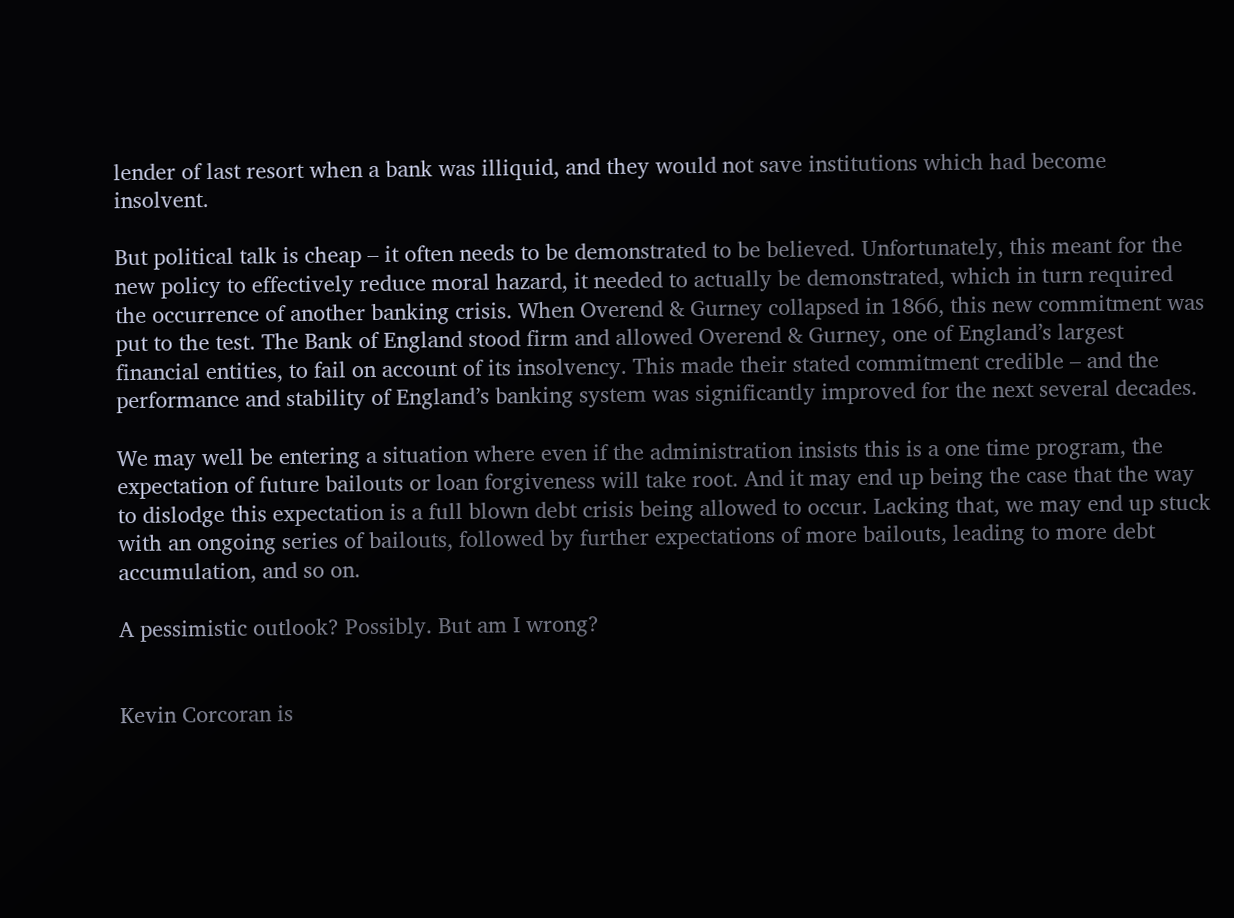lender of last resort when a bank was illiquid, and they would not save institutions which had become insolvent.

But political talk is cheap – it often needs to be demonstrated to be believed. Unfortunately, this meant for the new policy to effectively reduce moral hazard, it needed to actually be demonstrated, which in turn required the occurrence of another banking crisis. When Overend & Gurney collapsed in 1866, this new commitment was put to the test. The Bank of England stood firm and allowed Overend & Gurney, one of England’s largest financial entities, to fail on account of its insolvency. This made their stated commitment credible – and the performance and stability of England’s banking system was significantly improved for the next several decades.

We may well be entering a situation where even if the administration insists this is a one time program, the expectation of future bailouts or loan forgiveness will take root. And it may end up being the case that the way to dislodge this expectation is a full blown debt crisis being allowed to occur. Lacking that, we may end up stuck with an ongoing series of bailouts, followed by further expectations of more bailouts, leading to more debt accumulation, and so on.

A pessimistic outlook? Possibly. But am I wrong?


Kevin Corcoran is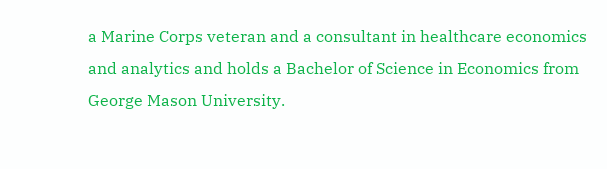a Marine Corps veteran and a consultant in healthcare economics and analytics and holds a Bachelor of Science in Economics from George Mason University.